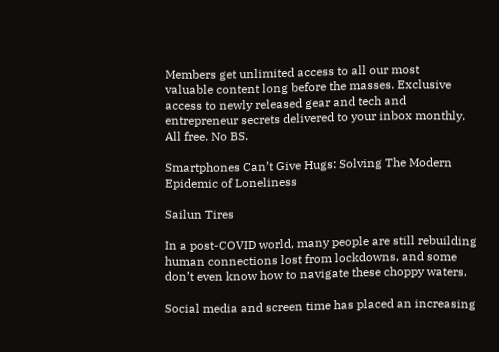Members get unlimited access to all our most
valuable content long before the masses. Exclusive access to newly released gear and tech and entrepreneur secrets delivered to your inbox monthly. All free. No BS.

Smartphones Can’t Give Hugs: Solving The Modern Epidemic of Loneliness

Sailun Tires

In a post-COVID world, many people are still rebuilding human connections lost from lockdowns, and some don’t even know how to navigate these choppy waters.

Social media and screen time has placed an increasing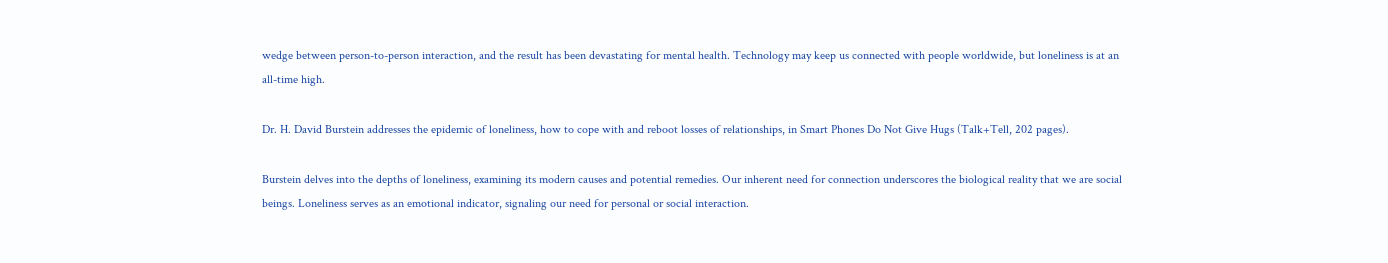wedge between person-to-person interaction, and the result has been devastating for mental health. Technology may keep us connected with people worldwide, but loneliness is at an all-time high.

Dr. H. David Burstein addresses the epidemic of loneliness, how to cope with and reboot losses of relationships, in Smart Phones Do Not Give Hugs (Talk+Tell, 202 pages).

Burstein delves into the depths of loneliness, examining its modern causes and potential remedies. Our inherent need for connection underscores the biological reality that we are social beings. Loneliness serves as an emotional indicator, signaling our need for personal or social interaction.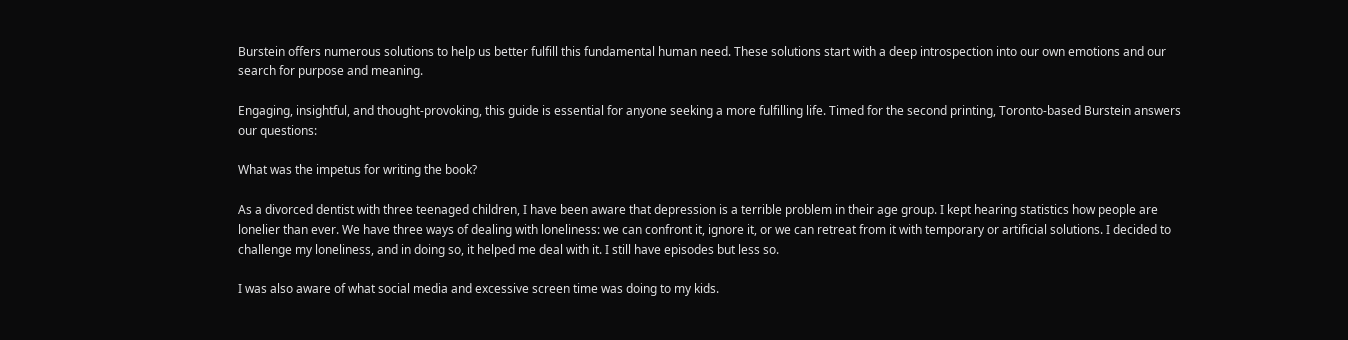Burstein offers numerous solutions to help us better fulfill this fundamental human need. These solutions start with a deep introspection into our own emotions and our search for purpose and meaning.

Engaging, insightful, and thought-provoking, this guide is essential for anyone seeking a more fulfilling life. Timed for the second printing, Toronto-based Burstein answers our questions:

What was the impetus for writing the book?

As a divorced dentist with three teenaged children, I have been aware that depression is a terrible problem in their age group. I kept hearing statistics how people are lonelier than ever. We have three ways of dealing with loneliness: we can confront it, ignore it, or we can retreat from it with temporary or artificial solutions. I decided to challenge my loneliness, and in doing so, it helped me deal with it. I still have episodes but less so.

I was also aware of what social media and excessive screen time was doing to my kids.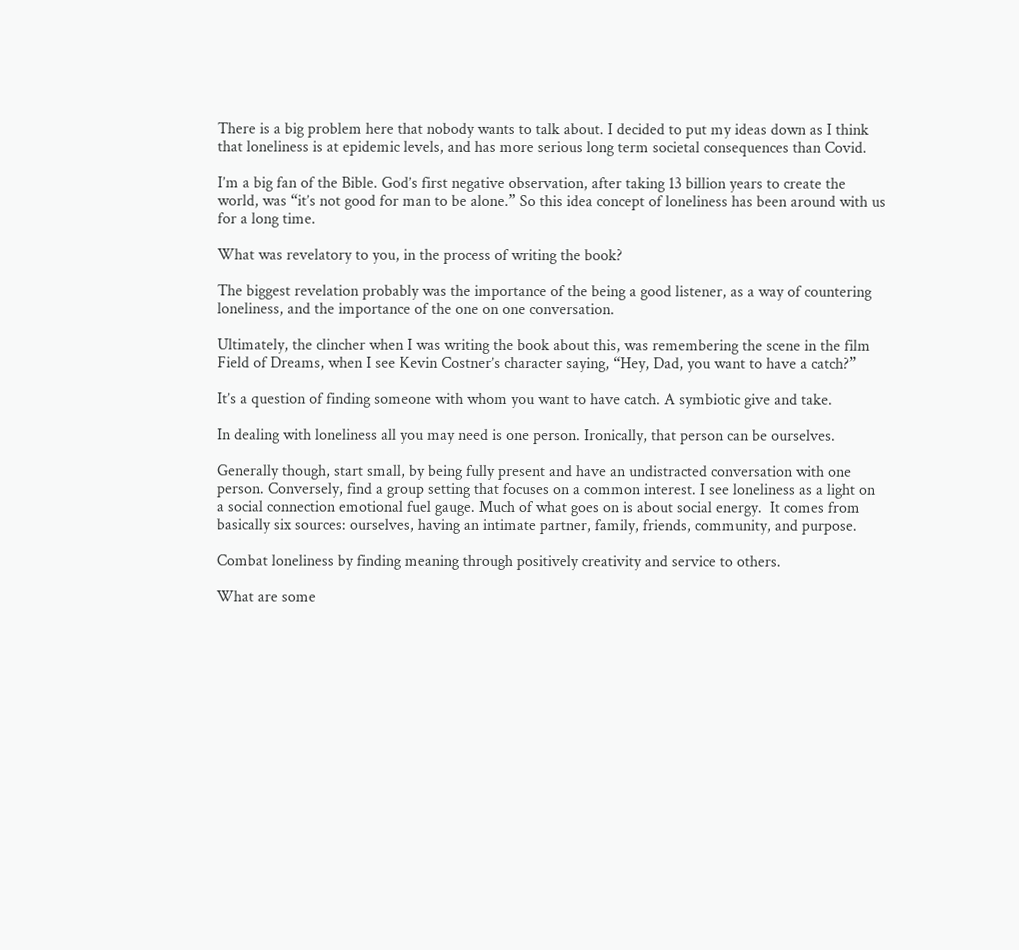There is a big problem here that nobody wants to talk about. I decided to put my ideas down as I think that loneliness is at epidemic levels, and has more serious long term societal consequences than Covid.

I’m a big fan of the Bible. God’s first negative observation, after taking 13 billion years to create the world, was “it’s not good for man to be alone.” So this idea concept of loneliness has been around with us for a long time.

What was revelatory to you, in the process of writing the book?

The biggest revelation probably was the importance of the being a good listener, as a way of countering loneliness, and the importance of the one on one conversation.

Ultimately, the clincher when I was writing the book about this, was remembering the scene in the film Field of Dreams, when I see Kevin Costner’s character saying, “Hey, Dad, you want to have a catch?”

It’s a question of finding someone with whom you want to have catch. A symbiotic give and take.

In dealing with loneliness all you may need is one person. Ironically, that person can be ourselves.

Generally though, start small, by being fully present and have an undistracted conversation with one person. Conversely, find a group setting that focuses on a common interest. I see loneliness as a light on a social connection emotional fuel gauge. Much of what goes on is about social energy.  It comes from basically six sources: ourselves, having an intimate partner, family, friends, community, and purpose.

Combat loneliness by finding meaning through positively creativity and service to others.

What are some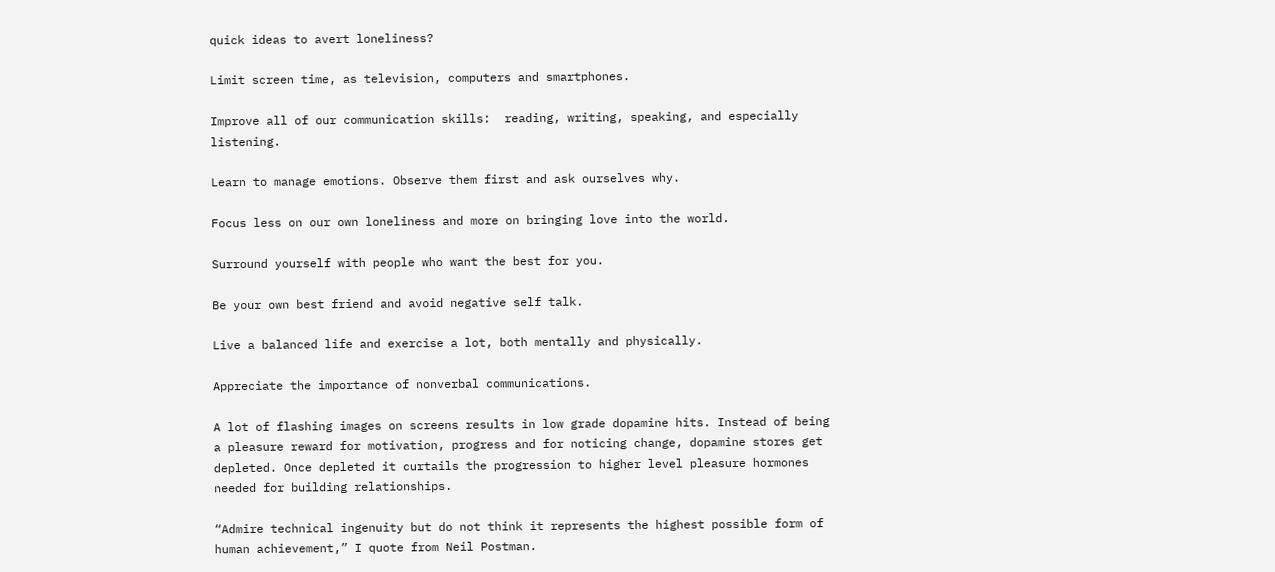quick ideas to avert loneliness?

Limit screen time, as television, computers and smartphones.

Improve all of our communication skills:  reading, writing, speaking, and especially listening.

Learn to manage emotions. Observe them first and ask ourselves why.

Focus less on our own loneliness and more on bringing love into the world.

Surround yourself with people who want the best for you.

Be your own best friend and avoid negative self talk.

Live a balanced life and exercise a lot, both mentally and physically.

Appreciate the importance of nonverbal communications.

A lot of flashing images on screens results in low grade dopamine hits. Instead of being a pleasure reward for motivation, progress and for noticing change, dopamine stores get depleted. Once depleted it curtails the progression to higher level pleasure hormones needed for building relationships.

“Admire technical ingenuity but do not think it represents the highest possible form of human achievement,” I quote from Neil Postman.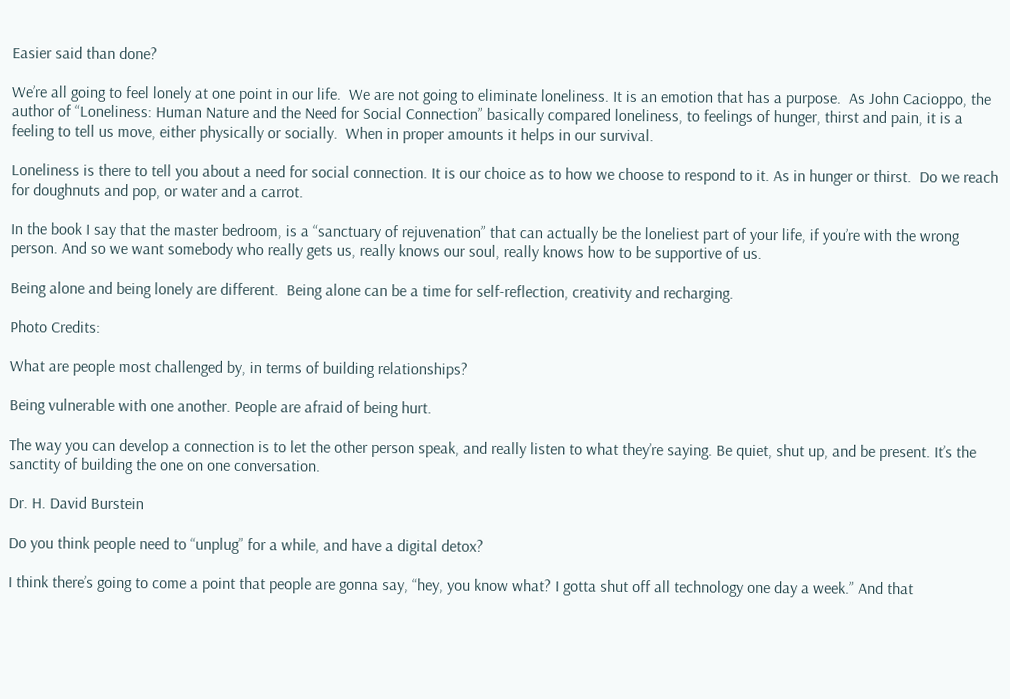Easier said than done?

We’re all going to feel lonely at one point in our life.  We are not going to eliminate loneliness. It is an emotion that has a purpose.  As John Cacioppo, the author of “Loneliness: Human Nature and the Need for Social Connection” basically compared loneliness, to feelings of hunger, thirst and pain, it is a feeling to tell us move, either physically or socially.  When in proper amounts it helps in our survival.

Loneliness is there to tell you about a need for social connection. It is our choice as to how we choose to respond to it. As in hunger or thirst.  Do we reach for doughnuts and pop, or water and a carrot.

In the book I say that the master bedroom, is a “sanctuary of rejuvenation” that can actually be the loneliest part of your life, if you’re with the wrong person. And so we want somebody who really gets us, really knows our soul, really knows how to be supportive of us.

Being alone and being lonely are different.  Being alone can be a time for self-reflection, creativity and recharging.

Photo Credits:

What are people most challenged by, in terms of building relationships?

Being vulnerable with one another. People are afraid of being hurt.

The way you can develop a connection is to let the other person speak, and really listen to what they’re saying. Be quiet, shut up, and be present. It’s the sanctity of building the one on one conversation.

Dr. H. David Burstein

Do you think people need to “unplug” for a while, and have a digital detox?

I think there’s going to come a point that people are gonna say, “hey, you know what? I gotta shut off all technology one day a week.” And that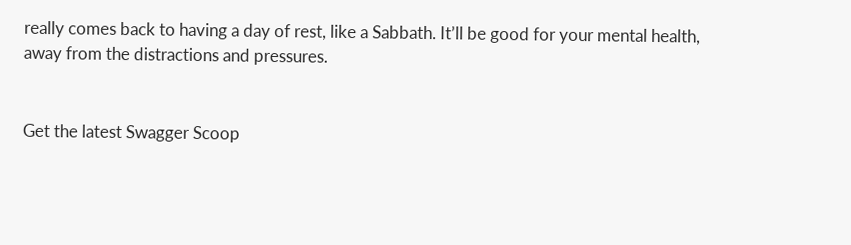really comes back to having a day of rest, like a Sabbath. It’ll be good for your mental health, away from the distractions and pressures.


Get the latest Swagger Scoop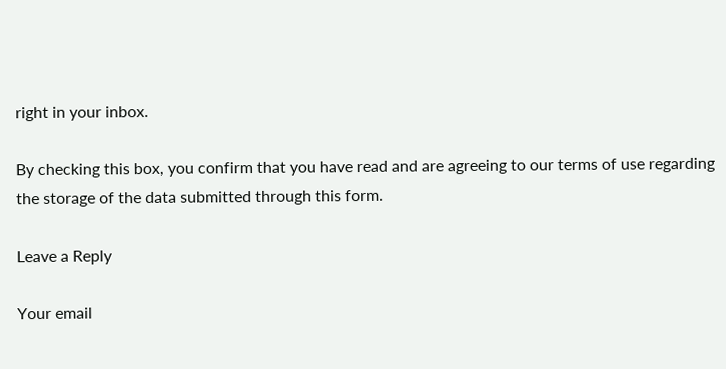right in your inbox.

By checking this box, you confirm that you have read and are agreeing to our terms of use regarding the storage of the data submitted through this form.

Leave a Reply

Your email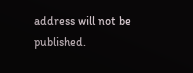address will not be published.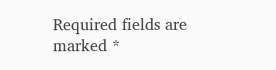Required fields are marked *